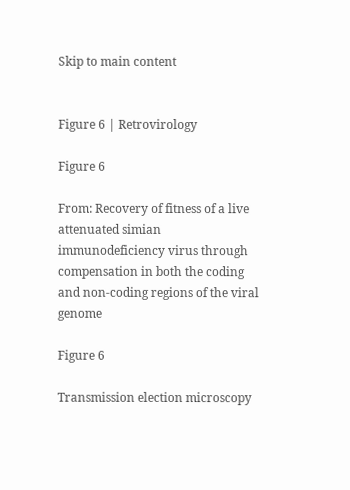Skip to main content


Figure 6 | Retrovirology

Figure 6

From: Recovery of fitness of a live attenuated simian immunodeficiency virus through compensation in both the coding and non-coding regions of the viral genome

Figure 6

Transmission election microscopy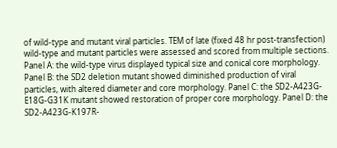of wild-type and mutant viral particles. TEM of late (fixed 48 hr post-transfection) wild-type and mutant particles were assessed and scored from multiple sections. Panel A: the wild-type virus displayed typical size and conical core morphology. Panel B: the SD2 deletion mutant showed diminished production of viral particles, with altered diameter and core morphology. Panel C: the SD2-A423G-E18G-G31K mutant showed restoration of proper core morphology. Panel D: the SD2-A423G-K197R-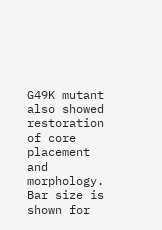G49K mutant also showed restoration of core placement and morphology. Bar size is shown for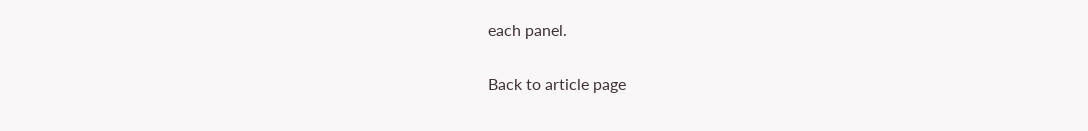each panel.

Back to article page